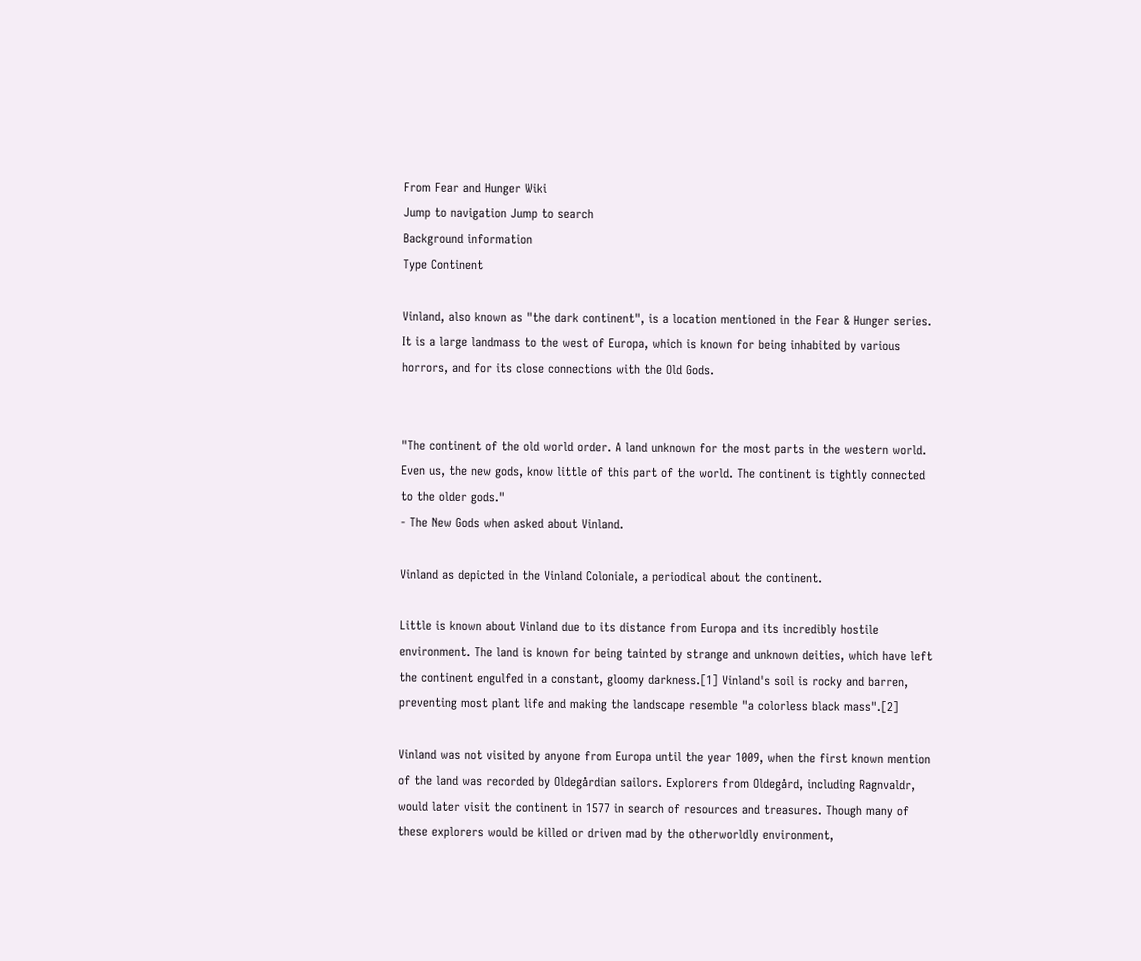From Fear and Hunger Wiki
Jump to navigation Jump to search
Background information
Type Continent

Vinland, also known as "the dark continent", is a location mentioned in the Fear & Hunger series. It is a large landmass to the west of Europa, which is known for being inhabited by various horrors, and for its close connections with the Old Gods.


"The continent of the old world order. A land unknown for the most parts in the western world. Even us, the new gods, know little of this part of the world. The continent is tightly connected to the older gods."
- The New Gods when asked about Vinland.

Vinland as depicted in the Vinland Coloniale, a periodical about the continent.

Little is known about Vinland due to its distance from Europa and its incredibly hostile environment. The land is known for being tainted by strange and unknown deities, which have left the continent engulfed in a constant, gloomy darkness.[1] Vinland's soil is rocky and barren, preventing most plant life and making the landscape resemble "a colorless black mass".[2]

Vinland was not visited by anyone from Europa until the year 1009, when the first known mention of the land was recorded by Oldegårdian sailors. Explorers from Oldegård, including Ragnvaldr, would later visit the continent in 1577 in search of resources and treasures. Though many of these explorers would be killed or driven mad by the otherworldly environment,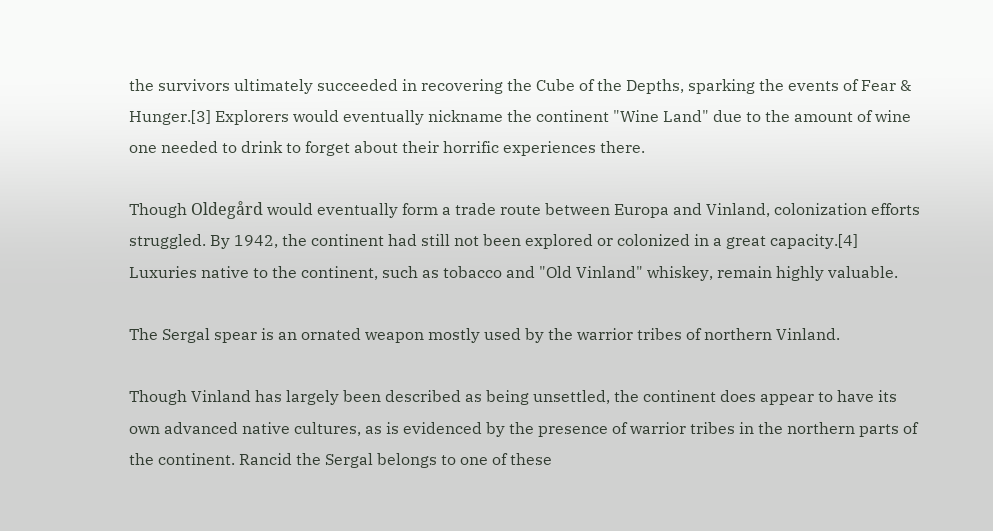the survivors ultimately succeeded in recovering the Cube of the Depths, sparking the events of Fear & Hunger.[3] Explorers would eventually nickname the continent "Wine Land" due to the amount of wine one needed to drink to forget about their horrific experiences there.

Though Oldegård would eventually form a trade route between Europa and Vinland, colonization efforts struggled. By 1942, the continent had still not been explored or colonized in a great capacity.[4] Luxuries native to the continent, such as tobacco and "Old Vinland" whiskey, remain highly valuable.

The Sergal spear is an ornated weapon mostly used by the warrior tribes of northern Vinland.

Though Vinland has largely been described as being unsettled, the continent does appear to have its own advanced native cultures, as is evidenced by the presence of warrior tribes in the northern parts of the continent. Rancid the Sergal belongs to one of these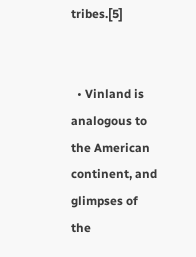tribes.[5]


  • Vinland is analogous to the American continent, and glimpses of the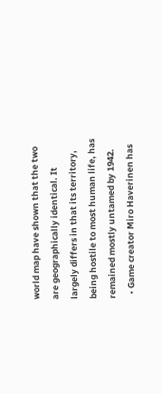world map have shown that the two are geographically identical. It largely differs in that its territory, being hostile to most human life, has remained mostly untamed by 1942.
  • Game creator Miro Haverinen has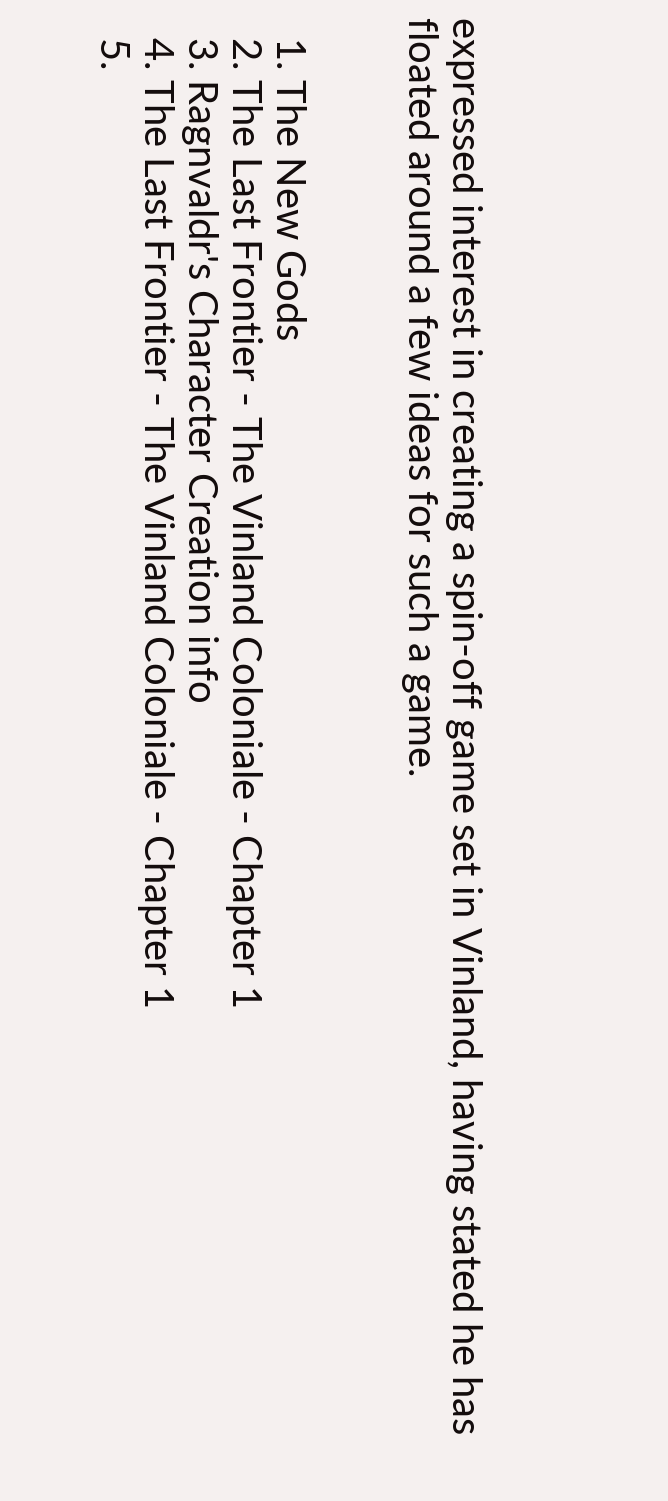expressed interest in creating a spin-off game set in Vinland, having stated he has floated around a few ideas for such a game.


  1. The New Gods
  2. The Last Frontier - The Vinland Coloniale - Chapter 1
  3. Ragnvaldr's Character Creation info
  4. The Last Frontier - The Vinland Coloniale - Chapter 1
  5.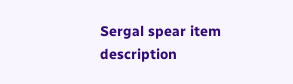Sergal spear item description